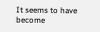It seems to have become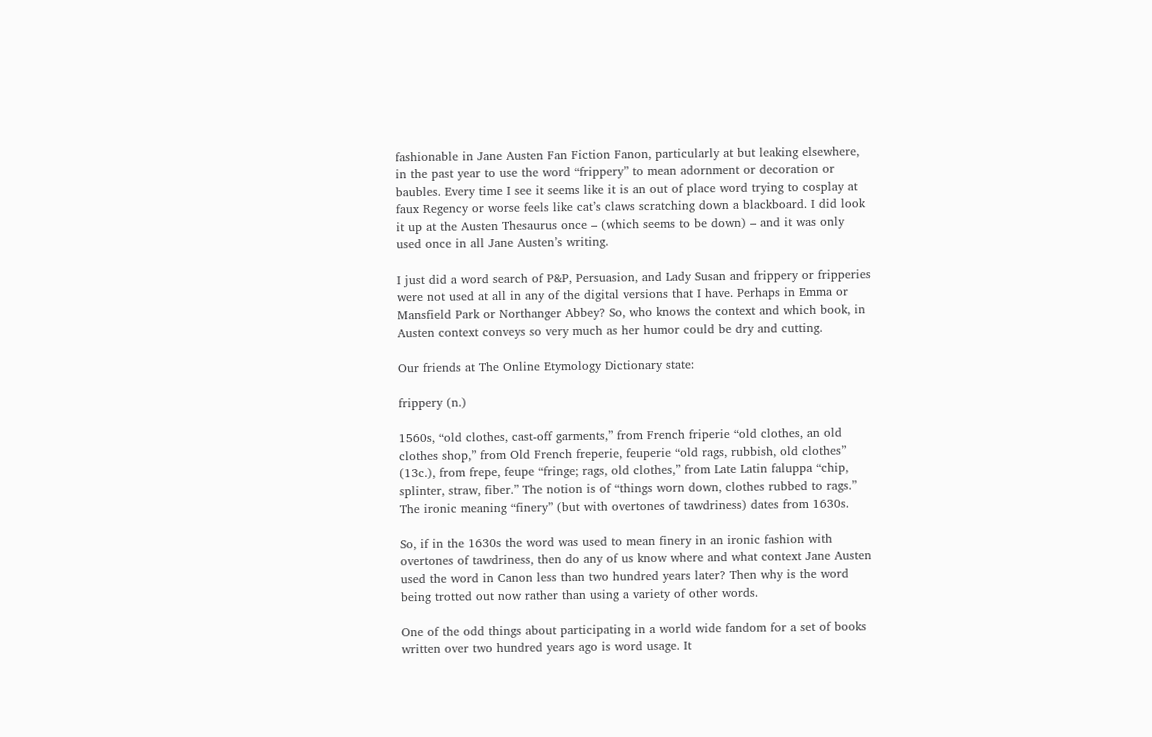fashionable in Jane Austen Fan Fiction Fanon, particularly at but leaking elsewhere, in the past year to use the word “frippery” to mean adornment or decoration or baubles. Every time I see it seems like it is an out of place word trying to cosplay at faux Regency or worse feels like cat’s claws scratching down a blackboard. I did look it up at the Austen Thesaurus once – (which seems to be down) – and it was only used once in all Jane Austen’s writing.

I just did a word search of P&P, Persuasion, and Lady Susan and frippery or fripperies were not used at all in any of the digital versions that I have. Perhaps in Emma or Mansfield Park or Northanger Abbey? So, who knows the context and which book, in Austen context conveys so very much as her humor could be dry and cutting.

Our friends at The Online Etymology Dictionary state:

frippery (n.)

1560s, “old clothes, cast-off garments,” from French friperie “old clothes, an old clothes shop,” from Old French freperie, feuperie “old rags, rubbish, old clothes” (13c.), from frepe, feupe “fringe; rags, old clothes,” from Late Latin faluppa “chip, splinter, straw, fiber.” The notion is of “things worn down, clothes rubbed to rags.” The ironic meaning “finery” (but with overtones of tawdriness) dates from 1630s.

So, if in the 1630s the word was used to mean finery in an ironic fashion with overtones of tawdriness, then do any of us know where and what context Jane Austen used the word in Canon less than two hundred years later? Then why is the word being trotted out now rather than using a variety of other words.

One of the odd things about participating in a world wide fandom for a set of books written over two hundred years ago is word usage. It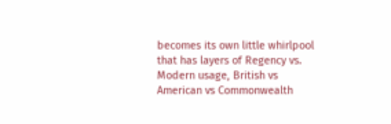becomes its own little whirlpool that has layers of Regency vs. Modern usage, British vs American vs Commonwealth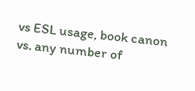vs ESL usage, book canon vs. any number of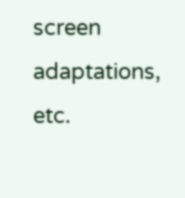screen adaptations, etc.